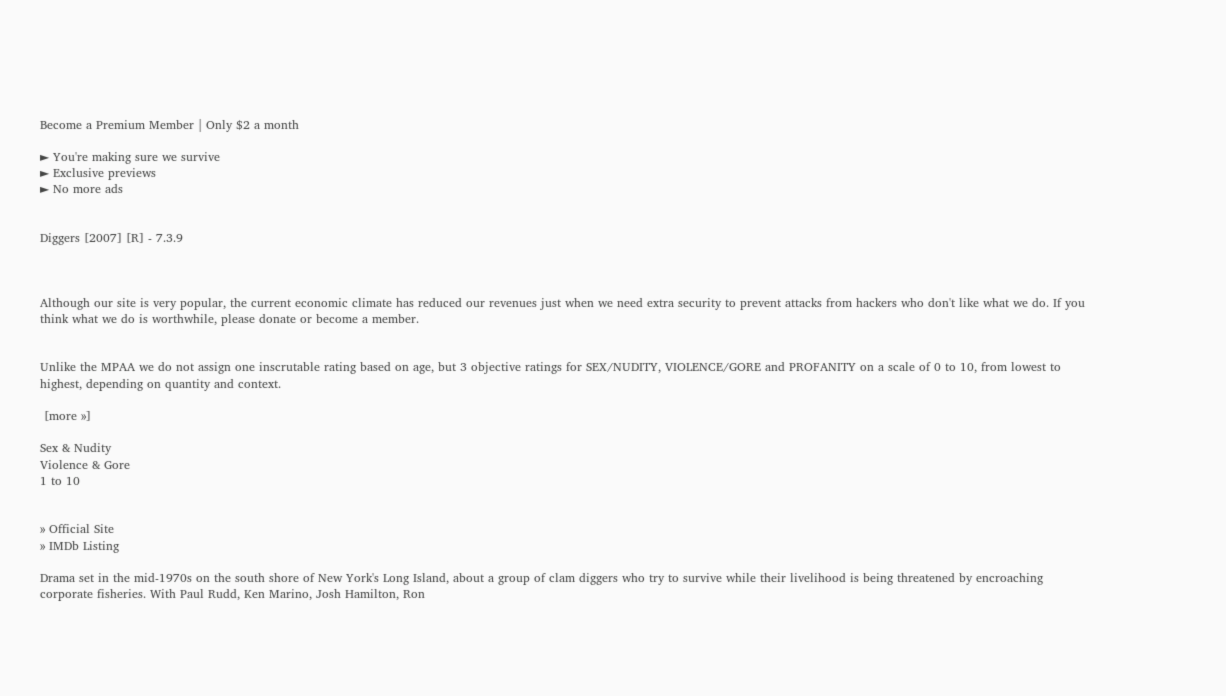Become a Premium Member | Only $2 a month

► You're making sure we survive
► Exclusive previews
► No more ads


Diggers [2007] [R] - 7.3.9



Although our site is very popular, the current economic climate has reduced our revenues just when we need extra security to prevent attacks from hackers who don't like what we do. If you think what we do is worthwhile, please donate or become a member.


Unlike the MPAA we do not assign one inscrutable rating based on age, but 3 objective ratings for SEX/NUDITY, VIOLENCE/GORE and PROFANITY on a scale of 0 to 10, from lowest to highest, depending on quantity and context.

 [more »]

Sex & Nudity
Violence & Gore
1 to 10


» Official Site
» IMDb Listing

Drama set in the mid-1970s on the south shore of New York's Long Island, about a group of clam diggers who try to survive while their livelihood is being threatened by encroaching corporate fisheries. With Paul Rudd, Ken Marino, Josh Hamilton, Ron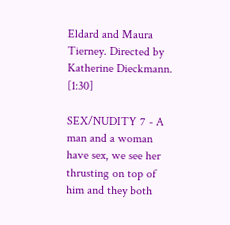Eldard and Maura Tierney. Directed by Katherine Dieckmann. [1:30]

SEX/NUDITY 7 - A man and a woman have sex, we see her thrusting on top of him and they both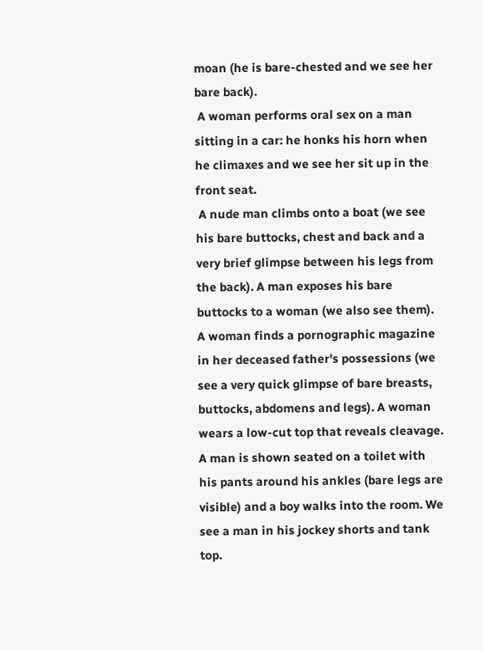moan (he is bare-chested and we see her bare back).
 A woman performs oral sex on a man sitting in a car: he honks his horn when he climaxes and we see her sit up in the front seat.
 A nude man climbs onto a boat (we see his bare buttocks, chest and back and a very brief glimpse between his legs from the back). A man exposes his bare buttocks to a woman (we also see them). A woman finds a pornographic magazine in her deceased father's possessions (we see a very quick glimpse of bare breasts, buttocks, abdomens and legs). A woman wears a low-cut top that reveals cleavage. A man is shown seated on a toilet with his pants around his ankles (bare legs are visible) and a boy walks into the room. We see a man in his jockey shorts and tank top.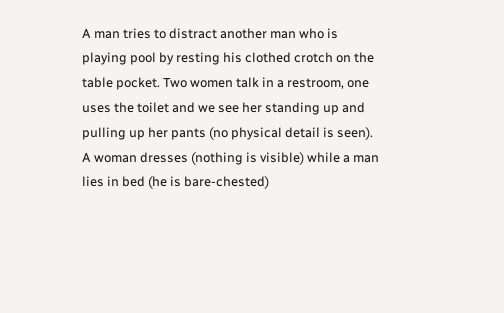A man tries to distract another man who is playing pool by resting his clothed crotch on the table pocket. Two women talk in a restroom, one uses the toilet and we see her standing up and pulling up her pants (no physical detail is seen). A woman dresses (nothing is visible) while a man lies in bed (he is bare-chested)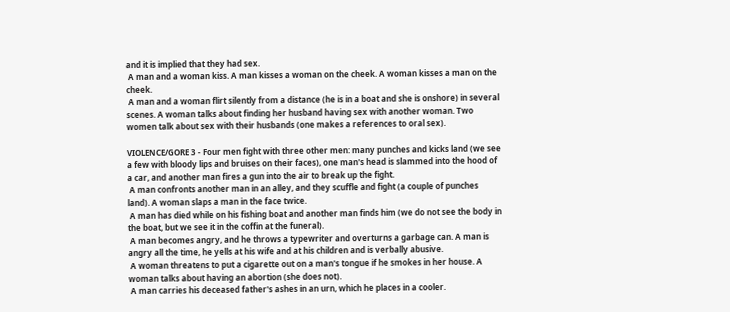and it is implied that they had sex.
 A man and a woman kiss. A man kisses a woman on the cheek. A woman kisses a man on the cheek.
 A man and a woman flirt silently from a distance (he is in a boat and she is onshore) in several scenes. A woman talks about finding her husband having sex with another woman. Two women talk about sex with their husbands (one makes a references to oral sex).

VIOLENCE/GORE 3 - Four men fight with three other men: many punches and kicks land (we see a few with bloody lips and bruises on their faces), one man's head is slammed into the hood of a car, and another man fires a gun into the air to break up the fight.
 A man confronts another man in an alley, and they scuffle and fight (a couple of punches land). A woman slaps a man in the face twice.
 A man has died while on his fishing boat and another man finds him (we do not see the body in the boat, but we see it in the coffin at the funeral).
 A man becomes angry, and he throws a typewriter and overturns a garbage can. A man is angry all the time, he yells at his wife and at his children and is verbally abusive.
 A woman threatens to put a cigarette out on a man's tongue if he smokes in her house. A woman talks about having an abortion (she does not).
 A man carries his deceased father's ashes in an urn, which he places in a cooler.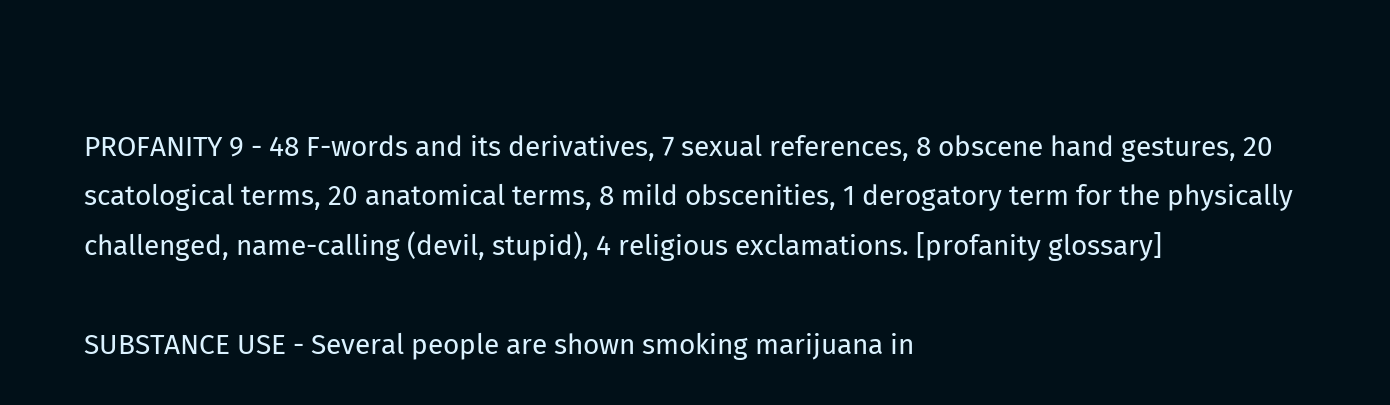PROFANITY 9 - 48 F-words and its derivatives, 7 sexual references, 8 obscene hand gestures, 20 scatological terms, 20 anatomical terms, 8 mild obscenities, 1 derogatory term for the physically challenged, name-calling (devil, stupid), 4 religious exclamations. [profanity glossary]

SUBSTANCE USE - Several people are shown smoking marijuana in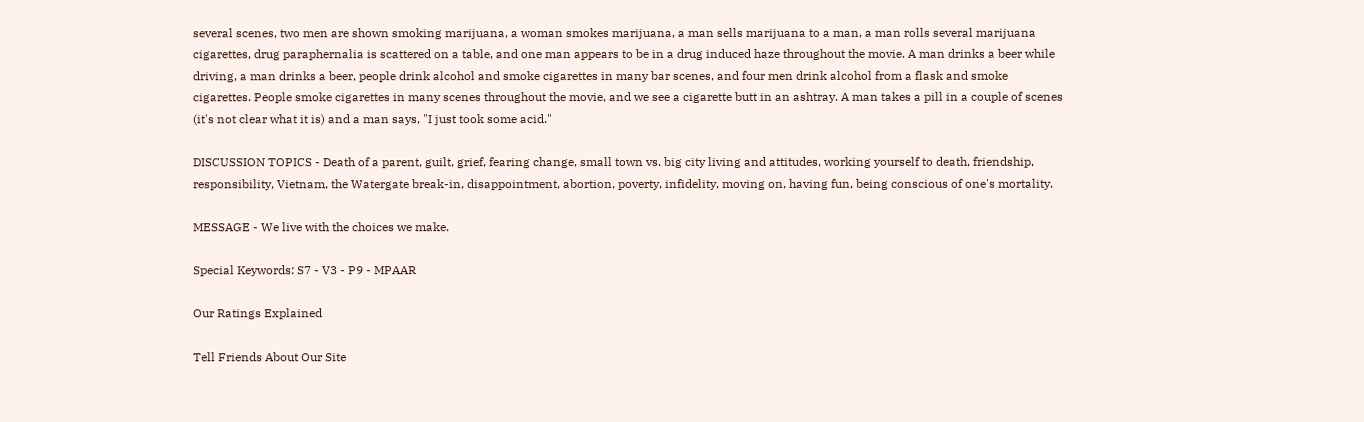several scenes, two men are shown smoking marijuana, a woman smokes marijuana, a man sells marijuana to a man, a man rolls several marijuana cigarettes, drug paraphernalia is scattered on a table, and one man appears to be in a drug induced haze throughout the movie. A man drinks a beer while driving, a man drinks a beer, people drink alcohol and smoke cigarettes in many bar scenes, and four men drink alcohol from a flask and smoke cigarettes. People smoke cigarettes in many scenes throughout the movie, and we see a cigarette butt in an ashtray. A man takes a pill in a couple of scenes (it's not clear what it is) and a man says, "I just took some acid."

DISCUSSION TOPICS - Death of a parent, guilt, grief, fearing change, small town vs. big city living and attitudes, working yourself to death, friendship, responsibility, Vietnam, the Watergate break-in, disappointment, abortion, poverty, infidelity, moving on, having fun, being conscious of one's mortality.

MESSAGE - We live with the choices we make.

Special Keywords: S7 - V3 - P9 - MPAAR

Our Ratings Explained

Tell Friends About Our Site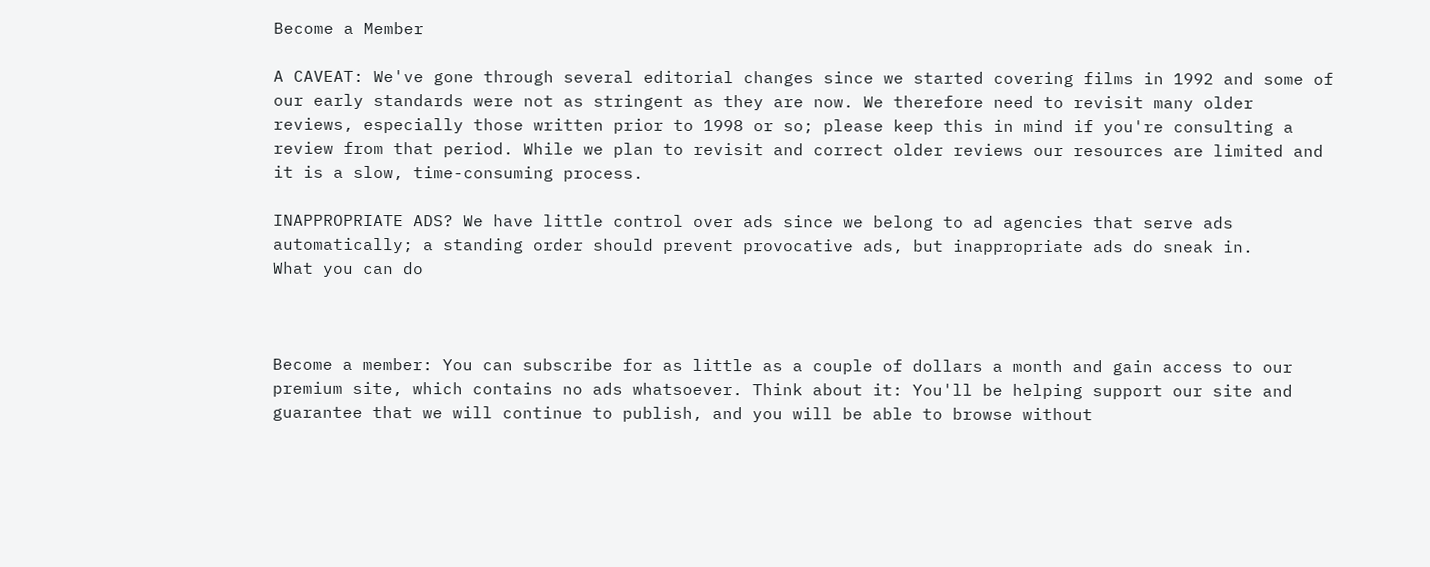Become a Member

A CAVEAT: We've gone through several editorial changes since we started covering films in 1992 and some of our early standards were not as stringent as they are now. We therefore need to revisit many older reviews, especially those written prior to 1998 or so; please keep this in mind if you're consulting a review from that period. While we plan to revisit and correct older reviews our resources are limited and it is a slow, time-consuming process.

INAPPROPRIATE ADS? We have little control over ads since we belong to ad agencies that serve ads automatically; a standing order should prevent provocative ads, but inappropriate ads do sneak in.
What you can do



Become a member: You can subscribe for as little as a couple of dollars a month and gain access to our premium site, which contains no ads whatsoever. Think about it: You'll be helping support our site and guarantee that we will continue to publish, and you will be able to browse without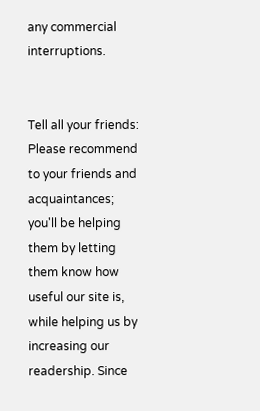any commercial interruptions.


Tell all your friends: Please recommend to your friends and acquaintances; you'll be helping them by letting them know how useful our site is, while helping us by increasing our readership. Since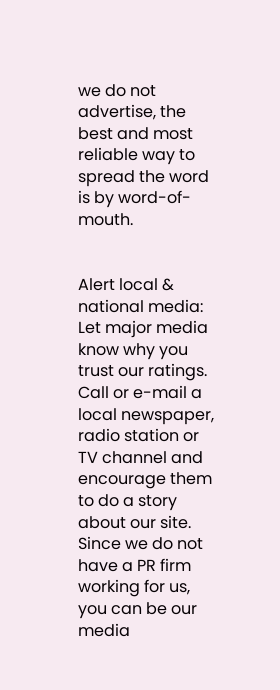we do not advertise, the best and most reliable way to spread the word is by word-of-mouth.


Alert local & national media: Let major media know why you trust our ratings. Call or e-mail a local newspaper, radio station or TV channel and encourage them to do a story about our site. Since we do not have a PR firm working for us, you can be our media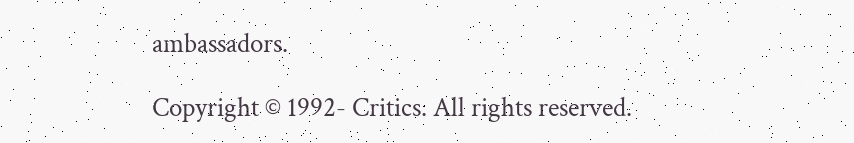ambassadors.

Copyright © 1992- Critics. All rights reserved.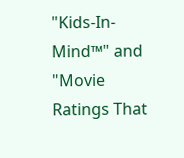"Kids-In-Mind™" and "Movie Ratings That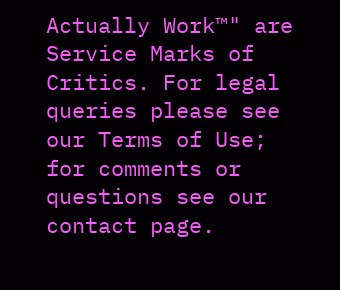Actually Work™" are Service Marks of Critics. For legal queries please see our Terms of Use; for comments or questions see our contact page.